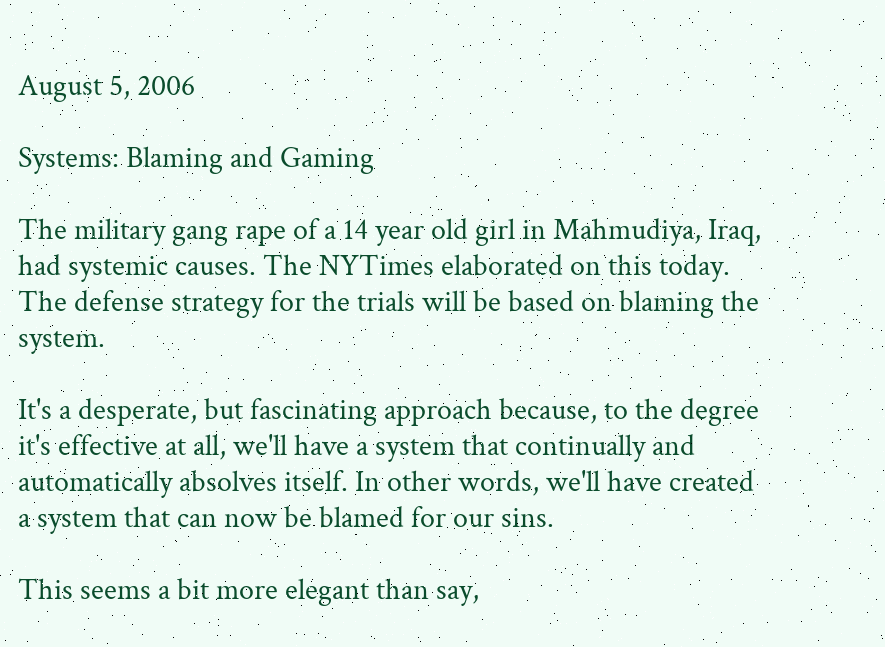August 5, 2006

Systems: Blaming and Gaming

The military gang rape of a 14 year old girl in Mahmudiya, Iraq, had systemic causes. The NYTimes elaborated on this today. The defense strategy for the trials will be based on blaming the system.

It's a desperate, but fascinating approach because, to the degree it's effective at all, we'll have a system that continually and automatically absolves itself. In other words, we'll have created a system that can now be blamed for our sins.

This seems a bit more elegant than say,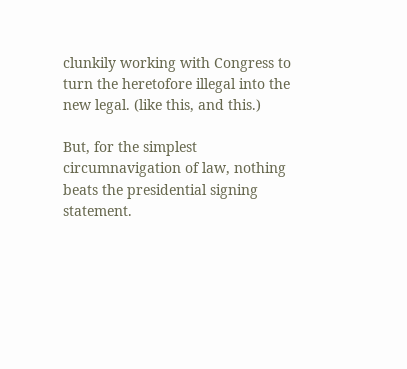clunkily working with Congress to turn the heretofore illegal into the new legal. (like this, and this.)

But, for the simplest circumnavigation of law, nothing beats the presidential signing statement.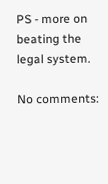PS - more on beating the legal system.

No comments: